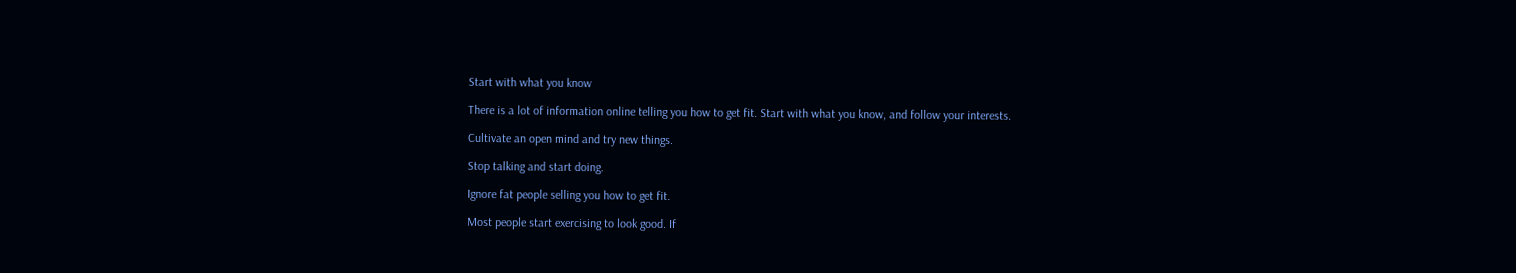Start with what you know

There is a lot of information online telling you how to get fit. Start with what you know, and follow your interests.

Cultivate an open mind and try new things.

Stop talking and start doing.

Ignore fat people selling you how to get fit.

Most people start exercising to look good. If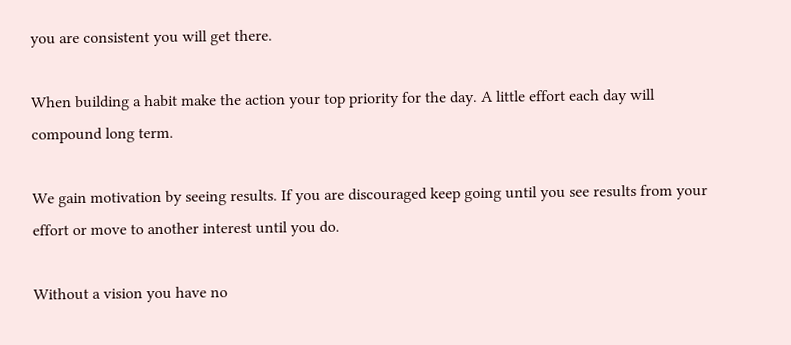you are consistent you will get there.

When building a habit make the action your top priority for the day. A little effort each day will compound long term.

We gain motivation by seeing results. If you are discouraged keep going until you see results from your effort or move to another interest until you do.

Without a vision you have no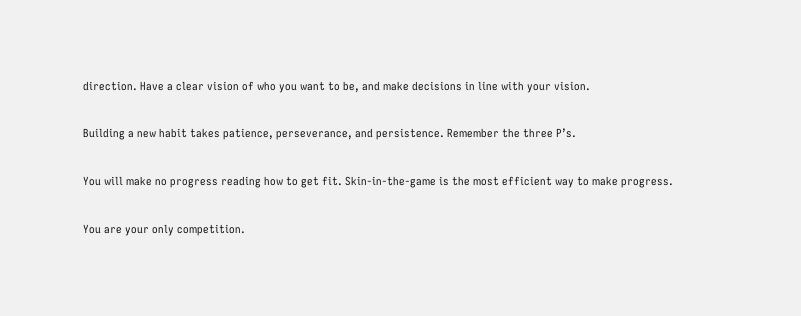direction. Have a clear vision of who you want to be, and make decisions in line with your vision.

Building a new habit takes patience, perseverance, and persistence. Remember the three P’s.

You will make no progress reading how to get fit. Skin-in-the-game is the most efficient way to make progress.

You are your only competition.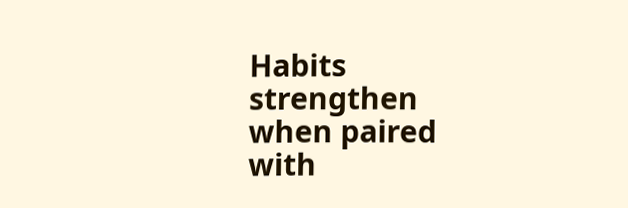Habits strengthen when paired with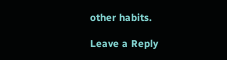other habits.

Leave a Reply